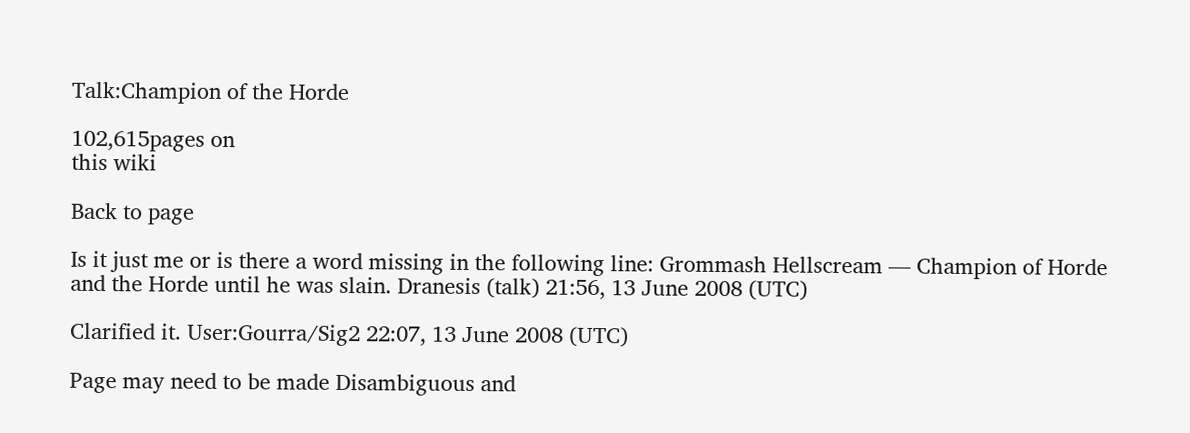Talk:Champion of the Horde

102,615pages on
this wiki

Back to page

Is it just me or is there a word missing in the following line: Grommash Hellscream — Champion of Horde and the Horde until he was slain. Dranesis (talk) 21:56, 13 June 2008 (UTC)

Clarified it. User:Gourra/Sig2 22:07, 13 June 2008 (UTC)

Page may need to be made Disambiguous and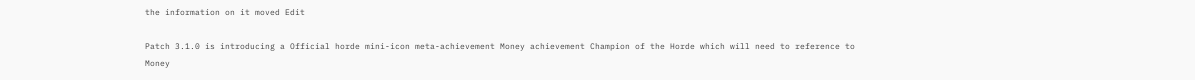the information on it moved Edit

Patch 3.1.0 is introducing a Official horde mini-icon meta-achievement Money achievement Champion of the Horde which will need to reference to Money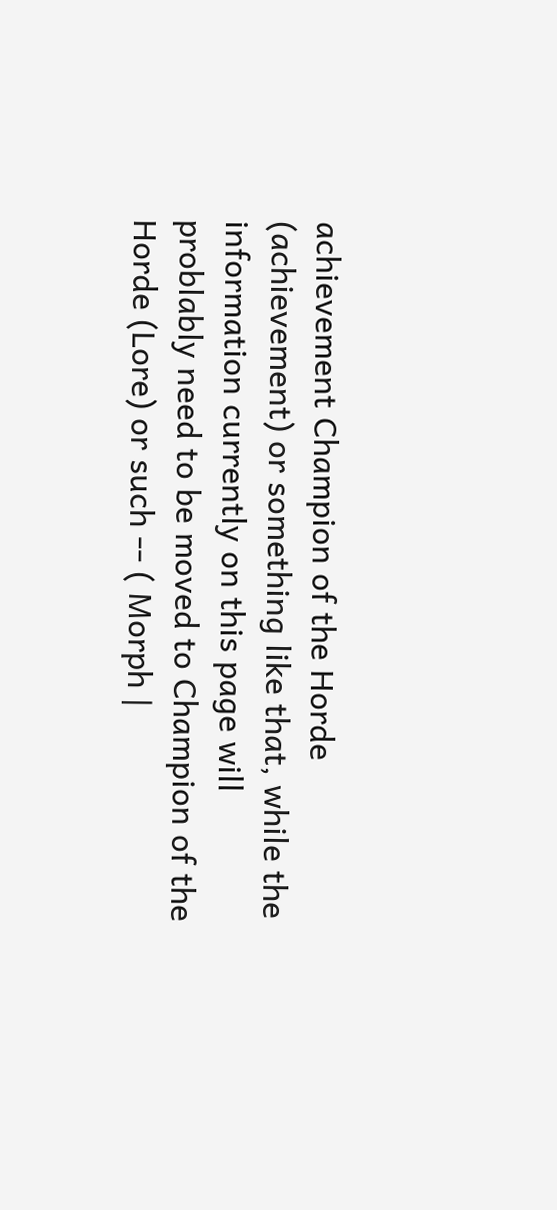achievement Champion of the Horde (achievement) or something like that, while the information currently on this page will problably need to be moved to Champion of the Horde (Lore) or such -- ( Morph |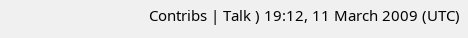Contribs | Talk ) 19:12, 11 March 2009 (UTC)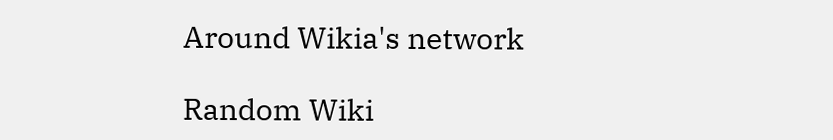Around Wikia's network

Random Wiki